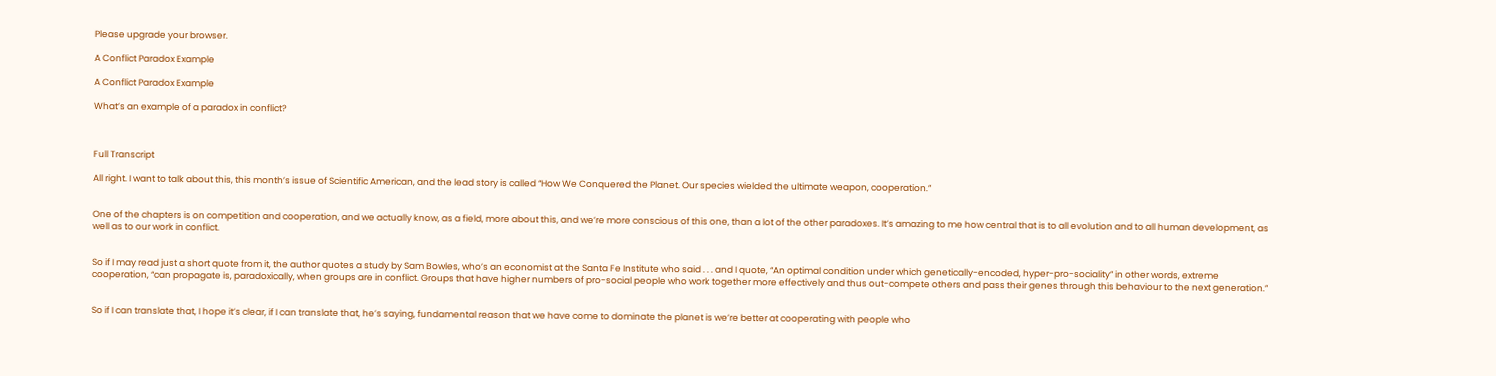Please upgrade your browser.

A Conflict Paradox Example

A Conflict Paradox Example

What’s an example of a paradox in conflict?



Full Transcript

All right. I want to talk about this, this month’s issue of Scientific American, and the lead story is called “How We Conquered the Planet. Our species wielded the ultimate weapon, cooperation.”


One of the chapters is on competition and cooperation, and we actually know, as a field, more about this, and we’re more conscious of this one, than a lot of the other paradoxes. It’s amazing to me how central that is to all evolution and to all human development, as well as to our work in conflict.


So if I may read just a short quote from it, the author quotes a study by Sam Bowles, who’s an economist at the Santa Fe Institute who said . . . and I quote, “An optimal condition under which genetically-encoded, hyper-pro-sociality” in other words, extreme cooperation, “can propagate is, paradoxically, when groups are in conflict. Groups that have higher numbers of pro-social people who work together more effectively and thus out-compete others and pass their genes through this behaviour to the next generation.”


So if I can translate that, I hope it’s clear, if I can translate that, he’s saying, fundamental reason that we have come to dominate the planet is we’re better at cooperating with people who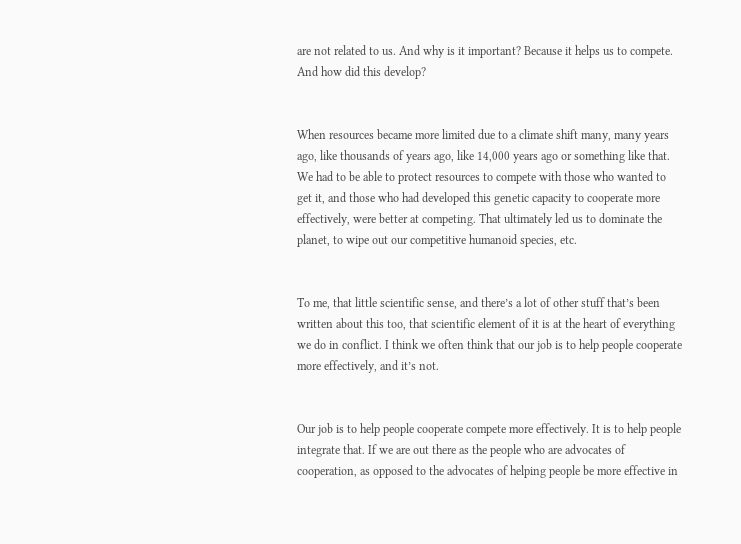are not related to us. And why is it important? Because it helps us to compete. And how did this develop?


When resources became more limited due to a climate shift many, many years ago, like thousands of years ago, like 14,000 years ago or something like that. We had to be able to protect resources to compete with those who wanted to get it, and those who had developed this genetic capacity to cooperate more effectively, were better at competing. That ultimately led us to dominate the planet, to wipe out our competitive humanoid species, etc.


To me, that little scientific sense, and there’s a lot of other stuff that’s been written about this too, that scientific element of it is at the heart of everything we do in conflict. I think we often think that our job is to help people cooperate more effectively, and it’s not.


Our job is to help people cooperate compete more effectively. It is to help people integrate that. If we are out there as the people who are advocates of cooperation, as opposed to the advocates of helping people be more effective in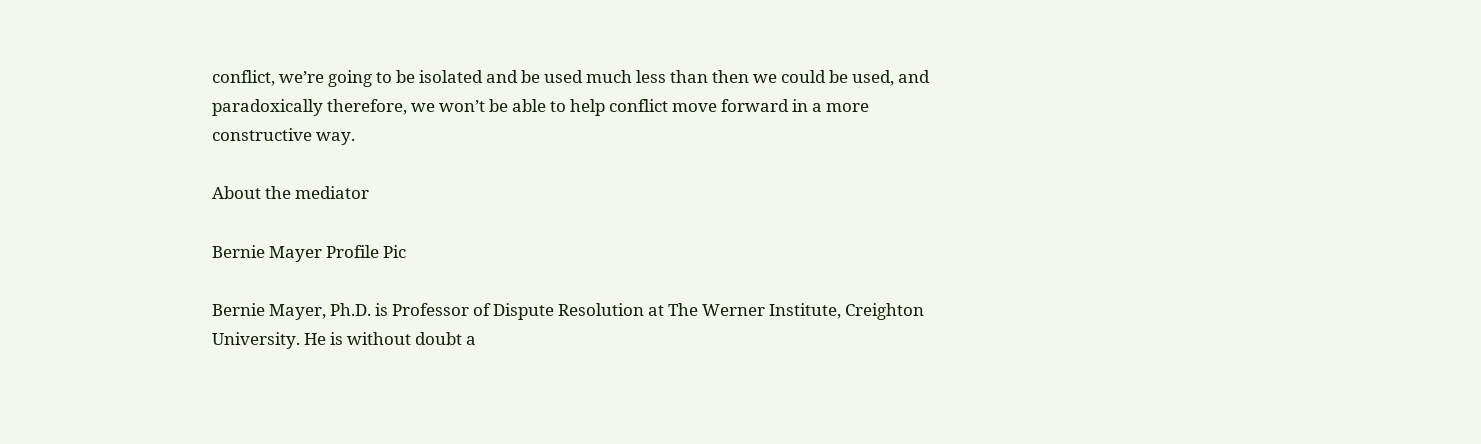conflict, we’re going to be isolated and be used much less than then we could be used, and paradoxically therefore, we won’t be able to help conflict move forward in a more constructive way.

About the mediator

Bernie Mayer Profile Pic

Bernie Mayer, Ph.D. is Professor of Dispute Resolution at The Werner Institute, Creighton University. He is without doubt a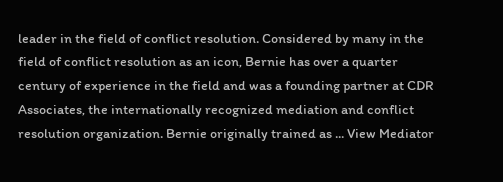leader in the field of conflict resolution. Considered by many in the field of conflict resolution as an icon, Bernie has over a quarter century of experience in the field and was a founding partner at CDR Associates, the internationally recognized mediation and conflict resolution organization. Bernie originally trained as ... View Mediator